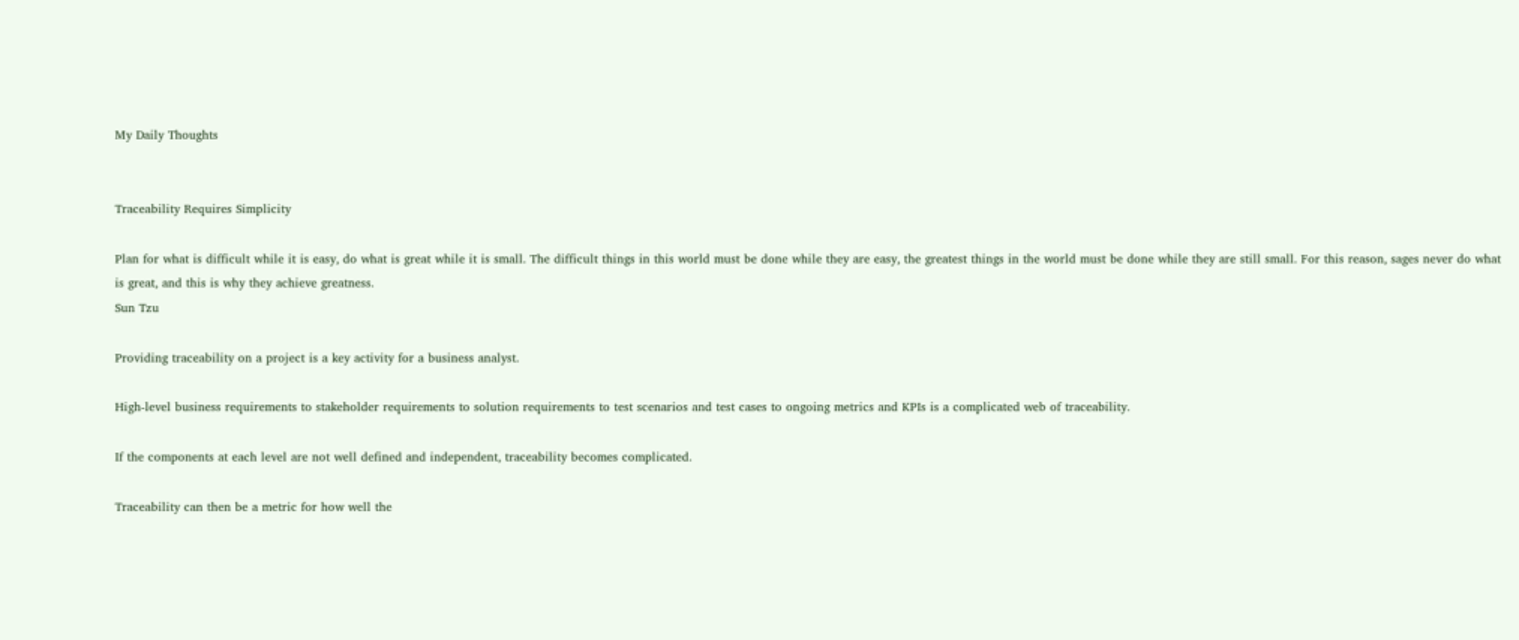My Daily Thoughts


Traceability Requires Simplicity

Plan for what is difficult while it is easy, do what is great while it is small. The difficult things in this world must be done while they are easy, the greatest things in the world must be done while they are still small. For this reason, sages never do what is great, and this is why they achieve greatness.
Sun Tzu

Providing traceability on a project is a key activity for a business analyst.

High-level business requirements to stakeholder requirements to solution requirements to test scenarios and test cases to ongoing metrics and KPIs is a complicated web of traceability.

If the components at each level are not well defined and independent, traceability becomes complicated.

Traceability can then be a metric for how well the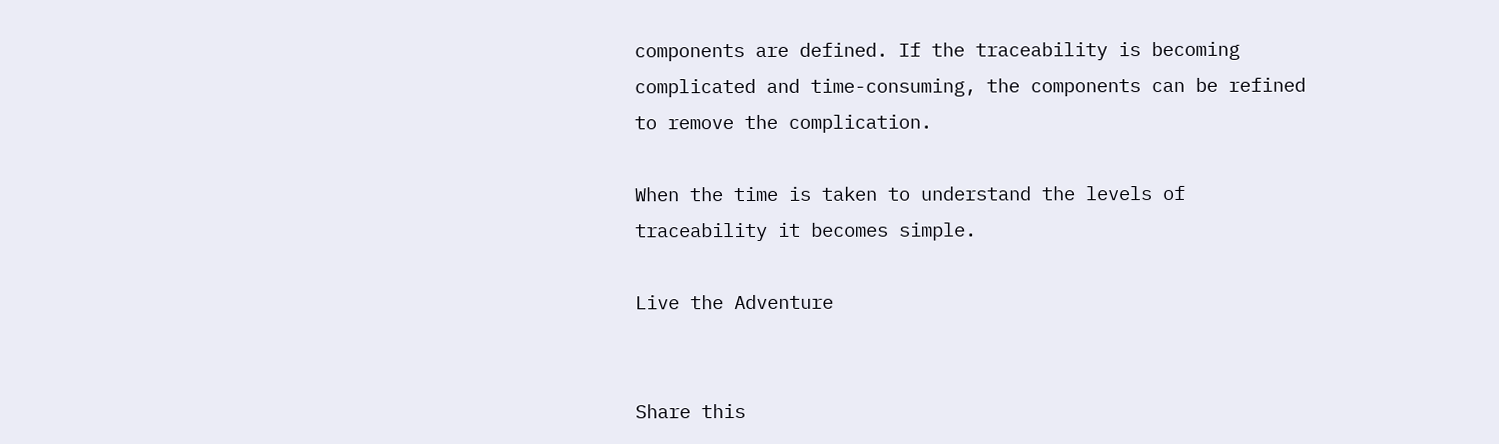components are defined. If the traceability is becoming complicated and time-consuming, the components can be refined to remove the complication.

When the time is taken to understand the levels of traceability it becomes simple.

Live the Adventure


Share this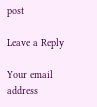post

Leave a Reply

Your email address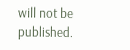will not be published.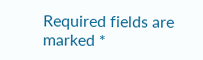Required fields are marked *